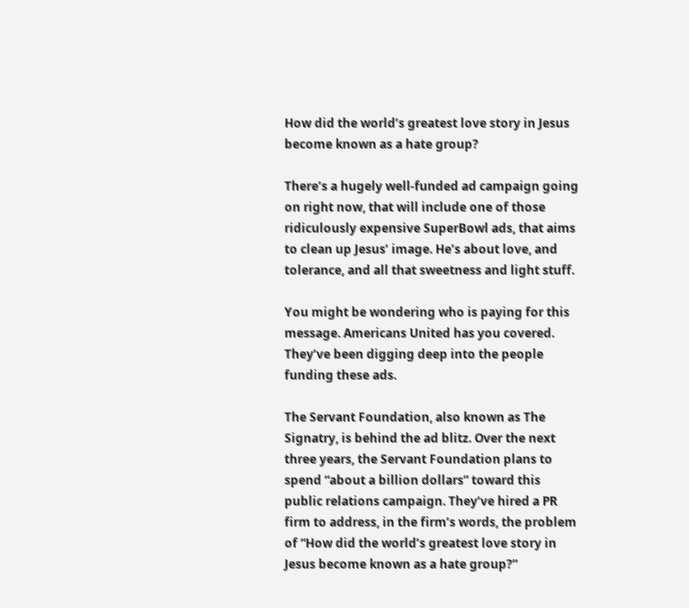How did the world’s greatest love story in Jesus become known as a hate group?

There’s a hugely well-funded ad campaign going on right now, that will include one of those ridiculously expensive SuperBowl ads, that aims to clean up Jesus’ image. He’s about love, and tolerance, and all that sweetness and light stuff.

You might be wondering who is paying for this message. Americans United has you covered. They’ve been digging deep into the people funding these ads.

The Servant Foundation, also known as The Signatry, is behind the ad blitz. Over the next three years, the Servant Foundation plans to spend “about a billion dollars” toward this public relations campaign. They’ve hired a PR firm to address, in the firm’s words, the problem of “How did the world’s greatest love story in Jesus become known as a hate group?”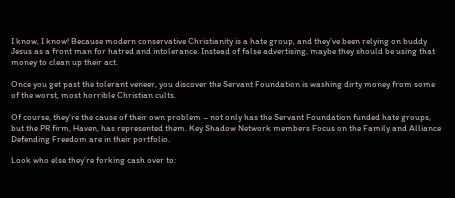I know, I know! Because modern conservative Christianity is a hate group, and they’ve been relying on buddy Jesus as a front man for hatred and intolerance. Instead of false advertising, maybe they should be using that money to clean up their act.

Once you get past the tolerant veneer, you discover the Servant Foundation is washing dirty money from some of the worst, most horrible Christian cults.

Of course, they’re the cause of their own problem – not only has the Servant Foundation funded hate groups, but the PR firm, Haven, has represented them. Key Shadow Network members Focus on the Family and Alliance Defending Freedom are in their portfolio.

Look who else they’re forking cash over to: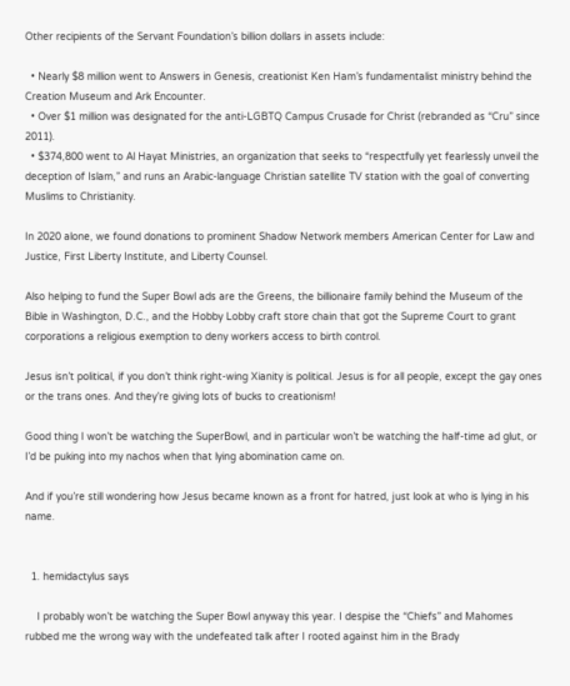Other recipients of the Servant Foundation’s billion dollars in assets include:

  • Nearly $8 million went to Answers in Genesis, creationist Ken Ham’s fundamentalist ministry behind the Creation Museum and Ark Encounter.
  • Over $1 million was designated for the anti-LGBTQ Campus Crusade for Christ (rebranded as “Cru” since 2011).
  • $374,800 went to Al Hayat Ministries, an organization that seeks to “respectfully yet fearlessly unveil the deception of Islam,” and runs an Arabic-language Christian satellite TV station with the goal of converting Muslims to Christianity.

In 2020 alone, we found donations to prominent Shadow Network members American Center for Law and Justice, First Liberty Institute, and Liberty Counsel.

Also helping to fund the Super Bowl ads are the Greens, the billionaire family behind the Museum of the Bible in Washington, D.C., and the Hobby Lobby craft store chain that got the Supreme Court to grant corporations a religious exemption to deny workers access to birth control.

Jesus isn’t political, if you don’t think right-wing Xianity is political. Jesus is for all people, except the gay ones or the trans ones. And they’re giving lots of bucks to creationism!

Good thing I won’t be watching the SuperBowl, and in particular won’t be watching the half-time ad glut, or I’d be puking into my nachos when that lying abomination came on.

And if you’re still wondering how Jesus became known as a front for hatred, just look at who is lying in his name.


  1. hemidactylus says

    I probably won’t be watching the Super Bowl anyway this year. I despise the “Chiefs” and Mahomes rubbed me the wrong way with the undefeated talk after I rooted against him in the Brady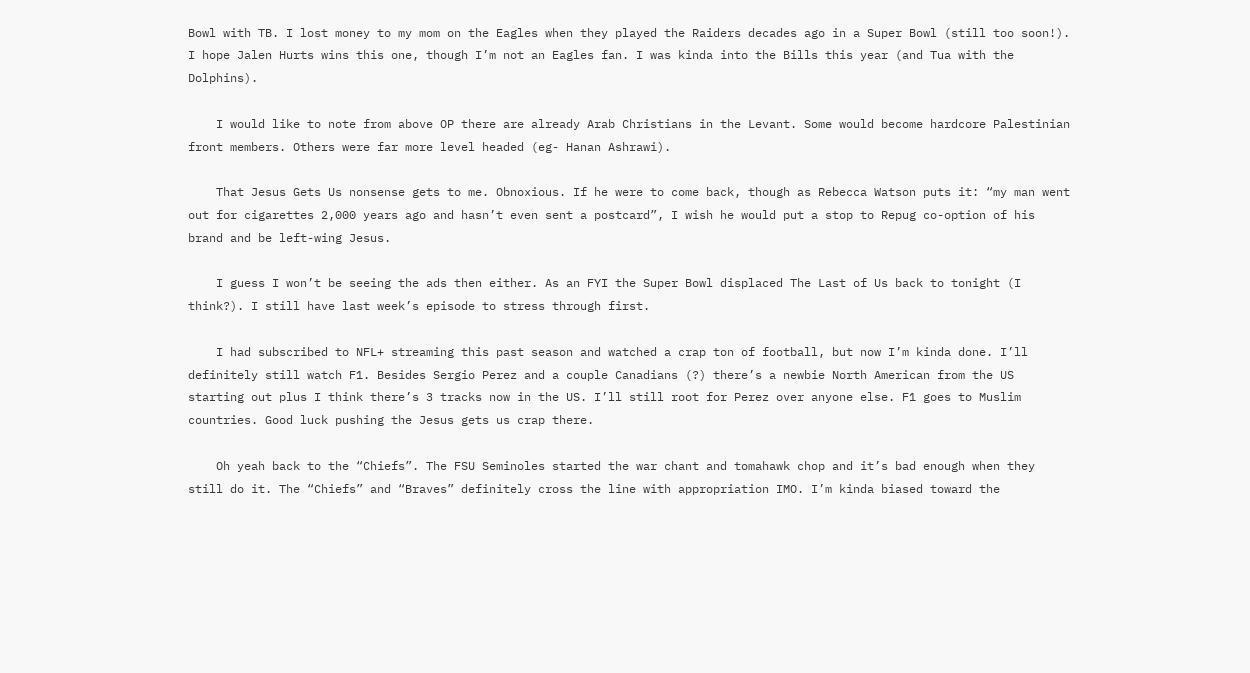Bowl with TB. I lost money to my mom on the Eagles when they played the Raiders decades ago in a Super Bowl (still too soon!). I hope Jalen Hurts wins this one, though I’m not an Eagles fan. I was kinda into the Bills this year (and Tua with the Dolphins).

    I would like to note from above OP there are already Arab Christians in the Levant. Some would become hardcore Palestinian front members. Others were far more level headed (eg- Hanan Ashrawi).

    That Jesus Gets Us nonsense gets to me. Obnoxious. If he were to come back, though as Rebecca Watson puts it: “my man went out for cigarettes 2,000 years ago and hasn’t even sent a postcard”, I wish he would put a stop to Repug co-option of his brand and be left-wing Jesus.

    I guess I won’t be seeing the ads then either. As an FYI the Super Bowl displaced The Last of Us back to tonight (I think?). I still have last week’s episode to stress through first.

    I had subscribed to NFL+ streaming this past season and watched a crap ton of football, but now I’m kinda done. I’ll definitely still watch F1. Besides Sergio Perez and a couple Canadians (?) there’s a newbie North American from the US starting out plus I think there’s 3 tracks now in the US. I’ll still root for Perez over anyone else. F1 goes to Muslim countries. Good luck pushing the Jesus gets us crap there.

    Oh yeah back to the “Chiefs”. The FSU Seminoles started the war chant and tomahawk chop and it’s bad enough when they still do it. The “Chiefs” and “Braves” definitely cross the line with appropriation IMO. I’m kinda biased toward the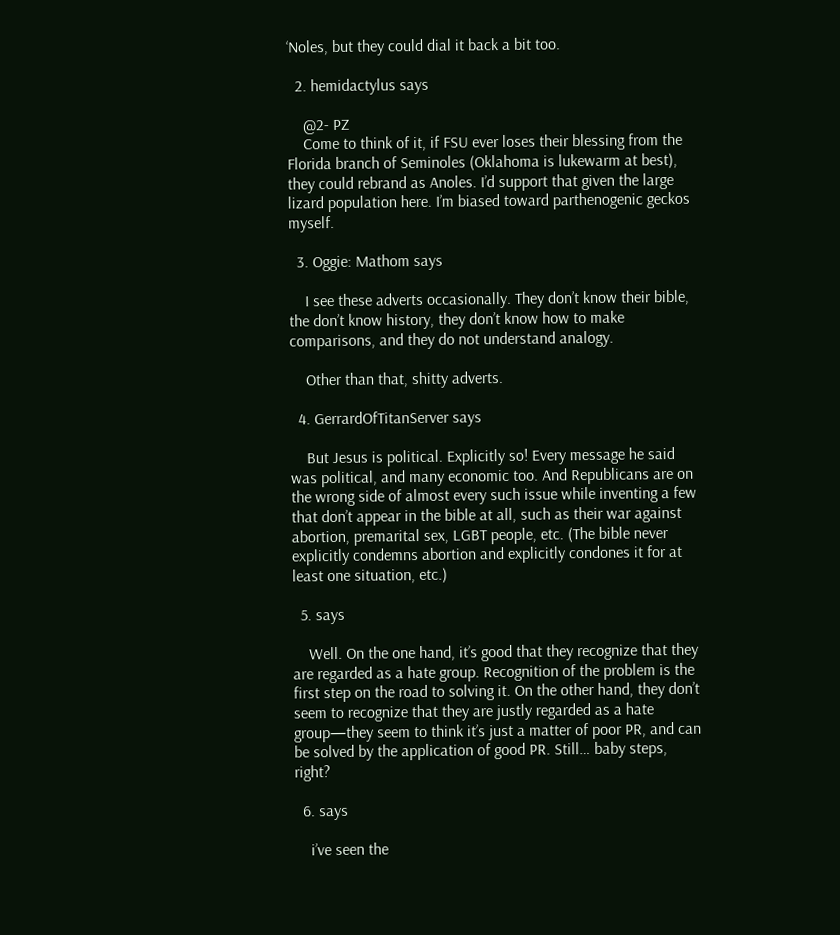‘Noles, but they could dial it back a bit too.

  2. hemidactylus says

    @2- PZ
    Come to think of it, if FSU ever loses their blessing from the Florida branch of Seminoles (Oklahoma is lukewarm at best), they could rebrand as Anoles. I’d support that given the large lizard population here. I’m biased toward parthenogenic geckos myself.

  3. Oggie: Mathom says

    I see these adverts occasionally. They don’t know their bible, the don’t know history, they don’t know how to make comparisons, and they do not understand analogy.

    Other than that, shitty adverts.

  4. GerrardOfTitanServer says

    But Jesus is political. Explicitly so! Every message he said was political, and many economic too. And Republicans are on the wrong side of almost every such issue while inventing a few that don’t appear in the bible at all, such as their war against abortion, premarital sex, LGBT people, etc. (The bible never explicitly condemns abortion and explicitly condones it for at least one situation, etc.)

  5. says

    Well. On the one hand, it’s good that they recognize that they are regarded as a hate group. Recognition of the problem is the first step on the road to solving it. On the other hand, they don’t seem to recognize that they are justly regarded as a hate group—they seem to think it’s just a matter of poor PR, and can be solved by the application of good PR. Still… baby steps, right?

  6. says

    i’ve seen the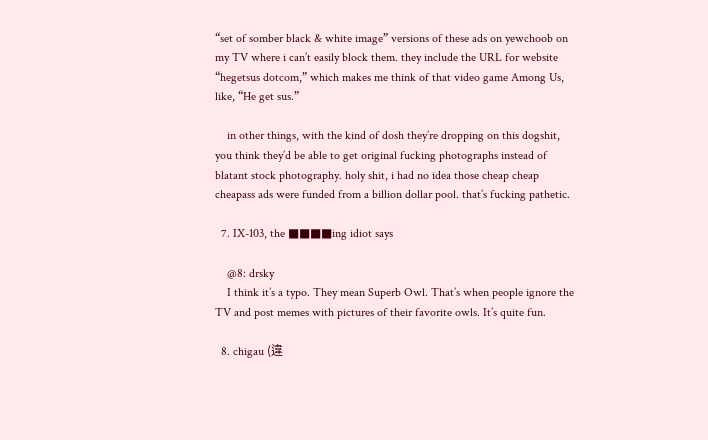“set of somber black & white image” versions of these ads on yewchoob on my TV where i can’t easily block them. they include the URL for website “hegetsus dotcom,” which makes me think of that video game Among Us, like, “He get sus.”

    in other things, with the kind of dosh they’re dropping on this dogshit, you think they’d be able to get original fucking photographs instead of blatant stock photography. holy shit, i had no idea those cheap cheap cheapass ads were funded from a billion dollar pool. that’s fucking pathetic.

  7. IX-103, the ■■■■ing idiot says

    @8: drsky
    I think it’s a typo. They mean Superb Owl. That’s when people ignore the TV and post memes with pictures of their favorite owls. It’s quite fun.

  8. chigau (違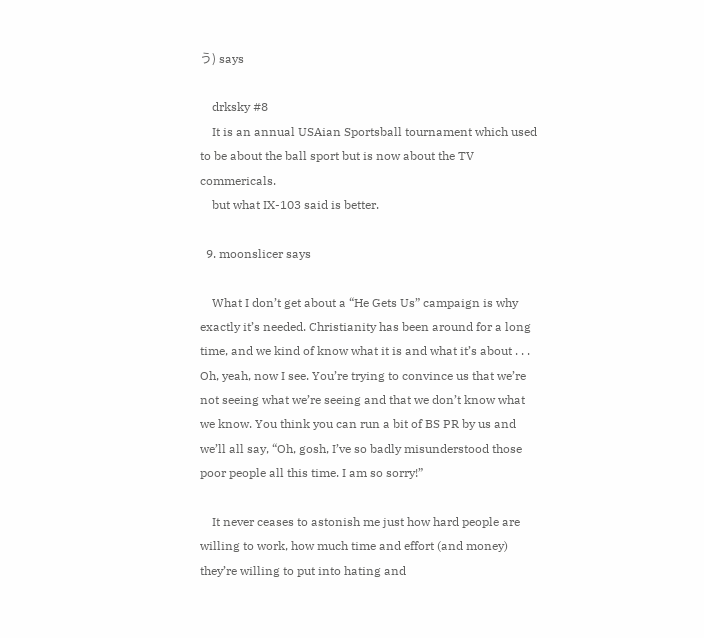う) says

    drksky #8
    It is an annual USAian Sportsball tournament which used to be about the ball sport but is now about the TV commericals.
    but what IX-103 said is better.

  9. moonslicer says

    What I don’t get about a “He Gets Us” campaign is why exactly it’s needed. Christianity has been around for a long time, and we kind of know what it is and what it’s about . . . Oh, yeah, now I see. You’re trying to convince us that we’re not seeing what we’re seeing and that we don’t know what we know. You think you can run a bit of BS PR by us and we’ll all say, “Oh, gosh, I’ve so badly misunderstood those poor people all this time. I am so sorry!”

    It never ceases to astonish me just how hard people are willing to work, how much time and effort (and money) they’re willing to put into hating and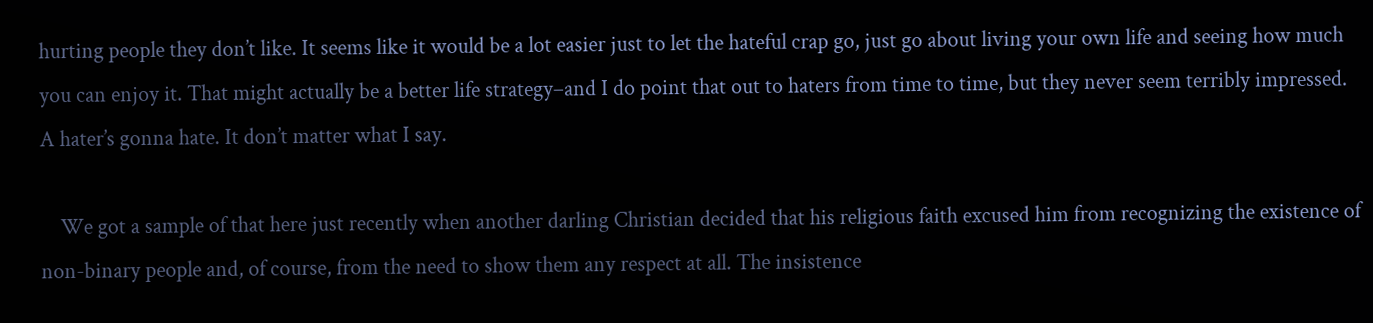hurting people they don’t like. It seems like it would be a lot easier just to let the hateful crap go, just go about living your own life and seeing how much you can enjoy it. That might actually be a better life strategy–and I do point that out to haters from time to time, but they never seem terribly impressed. A hater’s gonna hate. It don’t matter what I say.

    We got a sample of that here just recently when another darling Christian decided that his religious faith excused him from recognizing the existence of non-binary people and, of course, from the need to show them any respect at all. The insistence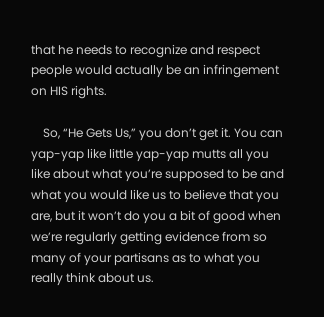that he needs to recognize and respect people would actually be an infringement on HIS rights.

    So, “He Gets Us,” you don’t get it. You can yap-yap like little yap-yap mutts all you like about what you’re supposed to be and what you would like us to believe that you are, but it won’t do you a bit of good when we’re regularly getting evidence from so many of your partisans as to what you really think about us.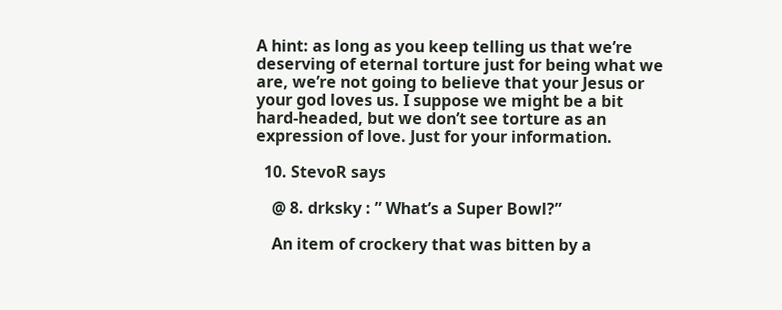A hint: as long as you keep telling us that we’re deserving of eternal torture just for being what we are, we’re not going to believe that your Jesus or your god loves us. I suppose we might be a bit hard-headed, but we don’t see torture as an expression of love. Just for your information.

  10. StevoR says

    @ 8. drksky : ” What’s a Super Bowl?”

    An item of crockery that was bitten by a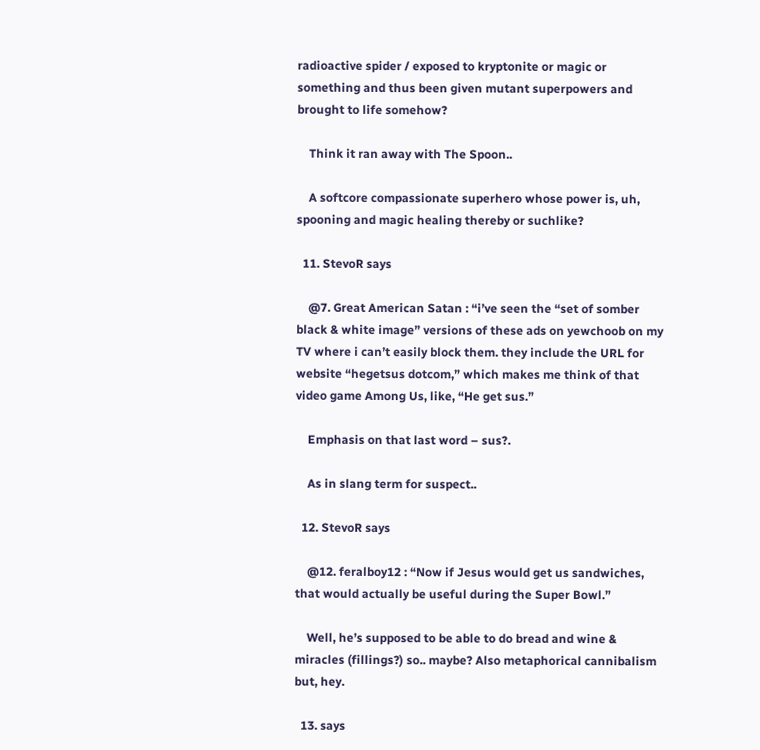radioactive spider / exposed to kryptonite or magic or something and thus been given mutant superpowers and brought to life somehow?

    Think it ran away with The Spoon..

    A softcore compassionate superhero whose power is, uh, spooning and magic healing thereby or suchlike?

  11. StevoR says

    @7. Great American Satan : “i’ve seen the “set of somber black & white image” versions of these ads on yewchoob on my TV where i can’t easily block them. they include the URL for website “hegetsus dotcom,” which makes me think of that video game Among Us, like, “He get sus.”

    Emphasis on that last word – sus?.

    As in slang term for suspect..

  12. StevoR says

    @12. feralboy12 : “Now if Jesus would get us sandwiches, that would actually be useful during the Super Bowl.”

    Well, he’s supposed to be able to do bread and wine & miracles (fillings?) so.. maybe? Also metaphorical cannibalism but, hey.

  13. says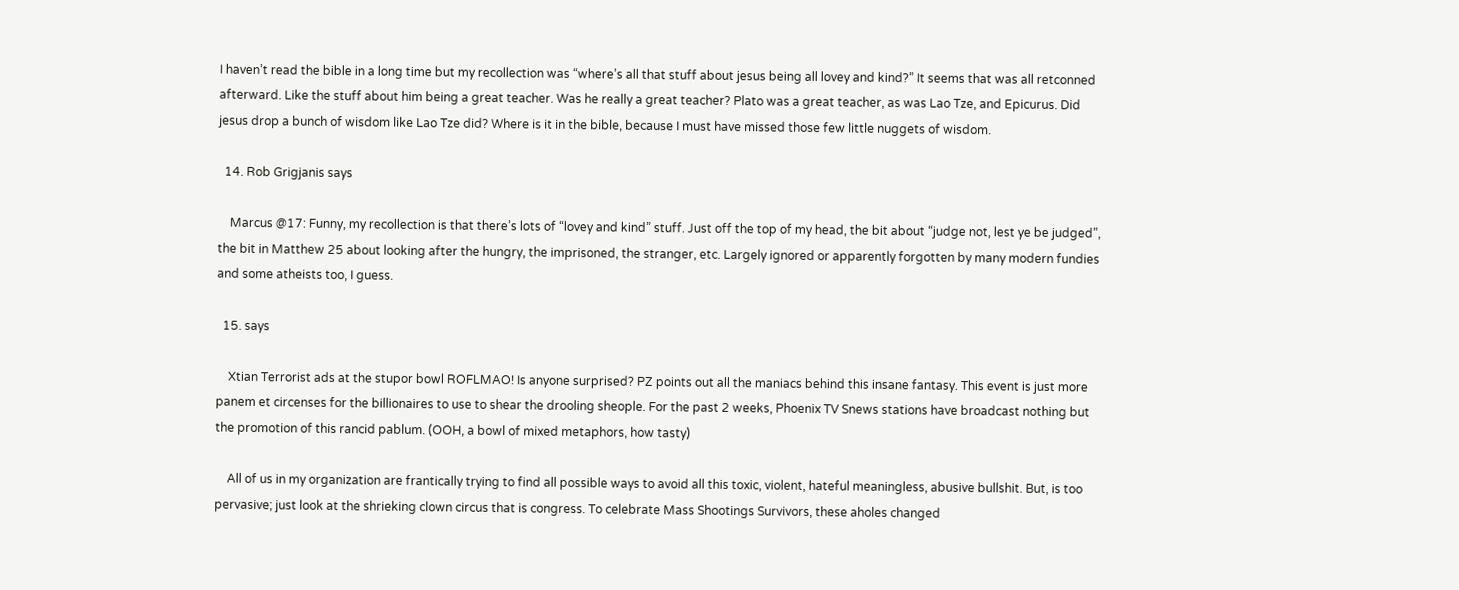I haven’t read the bible in a long time but my recollection was “where’s all that stuff about jesus being all lovey and kind?” It seems that was all retconned afterward. Like the stuff about him being a great teacher. Was he really a great teacher? Plato was a great teacher, as was Lao Tze, and Epicurus. Did jesus drop a bunch of wisdom like Lao Tze did? Where is it in the bible, because I must have missed those few little nuggets of wisdom.

  14. Rob Grigjanis says

    Marcus @17: Funny, my recollection is that there’s lots of “lovey and kind” stuff. Just off the top of my head, the bit about “judge not, lest ye be judged”, the bit in Matthew 25 about looking after the hungry, the imprisoned, the stranger, etc. Largely ignored or apparently forgotten by many modern fundies and some atheists too, I guess.

  15. says

    Xtian Terrorist ads at the stupor bowl ROFLMAO! Is anyone surprised? PZ points out all the maniacs behind this insane fantasy. This event is just more panem et circenses for the billionaires to use to shear the drooling sheople. For the past 2 weeks, Phoenix TV Snews stations have broadcast nothing but the promotion of this rancid pablum. (OOH, a bowl of mixed metaphors, how tasty)

    All of us in my organization are frantically trying to find all possible ways to avoid all this toxic, violent, hateful meaningless, abusive bullshit. But, is too pervasive; just look at the shrieking clown circus that is congress. To celebrate Mass Shootings Survivors, these aholes changed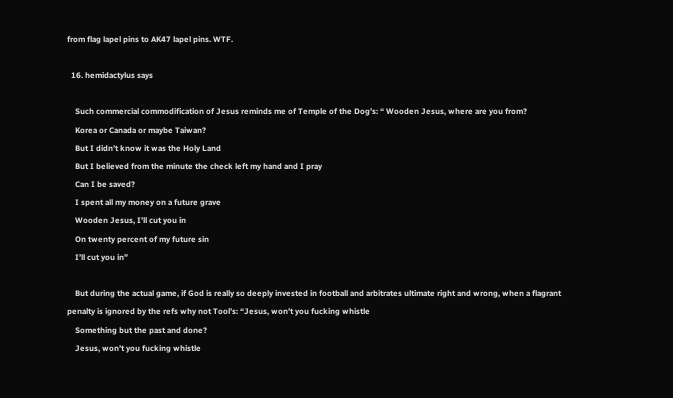from flag lapel pins to AK47 lapel pins. WTF.

  16. hemidactylus says

    Such commercial commodification of Jesus reminds me of Temple of the Dog’s: “ Wooden Jesus, where are you from?
    Korea or Canada or maybe Taiwan?
    But I didn’t know it was the Holy Land
    But I believed from the minute the check left my hand and I pray
    Can I be saved?
    I spent all my money on a future grave
    Wooden Jesus, I’ll cut you in
    On twenty percent of my future sin
    I’ll cut you in”

    But during the actual game, if God is really so deeply invested in football and arbitrates ultimate right and wrong, when a flagrant penalty is ignored by the refs why not Tool’s: “Jesus, won’t you fucking whistle
    Something but the past and done?
    Jesus, won’t you fucking whistle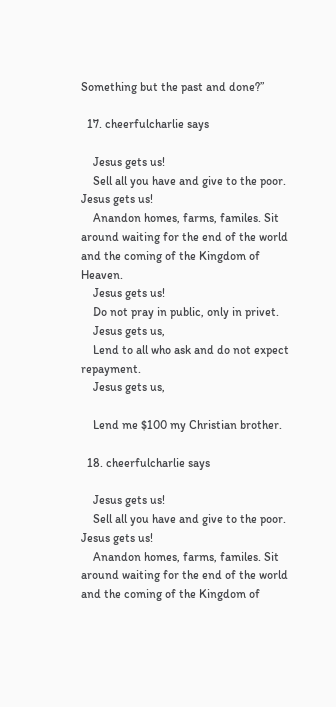Something but the past and done?”

  17. cheerfulcharlie says

    Jesus gets us!
    Sell all you have and give to the poor. Jesus gets us!
    Anandon homes, farms, familes. Sit around waiting for the end of the world and the coming of the Kingdom of Heaven.
    Jesus gets us!
    Do not pray in public, only in privet.
    Jesus gets us,
    Lend to all who ask and do not expect repayment.
    Jesus gets us,

    Lend me $100 my Christian brother.

  18. cheerfulcharlie says

    Jesus gets us!
    Sell all you have and give to the poor. Jesus gets us!
    Anandon homes, farms, familes. Sit around waiting for the end of the world and the coming of the Kingdom of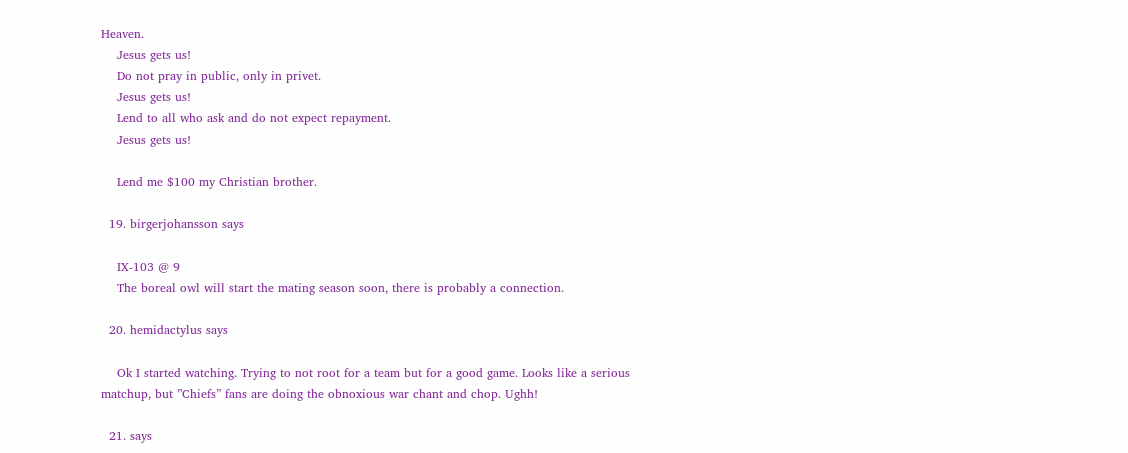Heaven.
    Jesus gets us!
    Do not pray in public, only in privet.
    Jesus gets us!
    Lend to all who ask and do not expect repayment.
    Jesus gets us!

    Lend me $100 my Christian brother.

  19. birgerjohansson says

    IX-103 @ 9
    The boreal owl will start the mating season soon, there is probably a connection.

  20. hemidactylus says

    Ok I started watching. Trying to not root for a team but for a good game. Looks like a serious matchup, but ”Chiefs” fans are doing the obnoxious war chant and chop. Ughh!

  21. says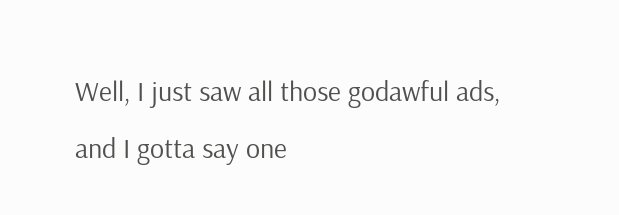Well, I just saw all those godawful ads, and I gotta say one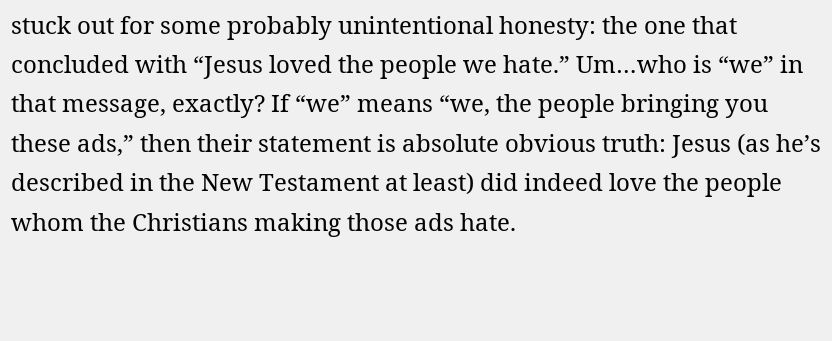stuck out for some probably unintentional honesty: the one that concluded with “Jesus loved the people we hate.” Um…who is “we” in that message, exactly? If “we” means “we, the people bringing you these ads,” then their statement is absolute obvious truth: Jesus (as he’s described in the New Testament at least) did indeed love the people whom the Christians making those ads hate.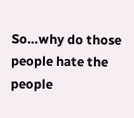So…why do those people hate the people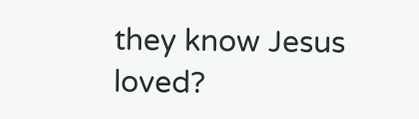they know Jesus loved?